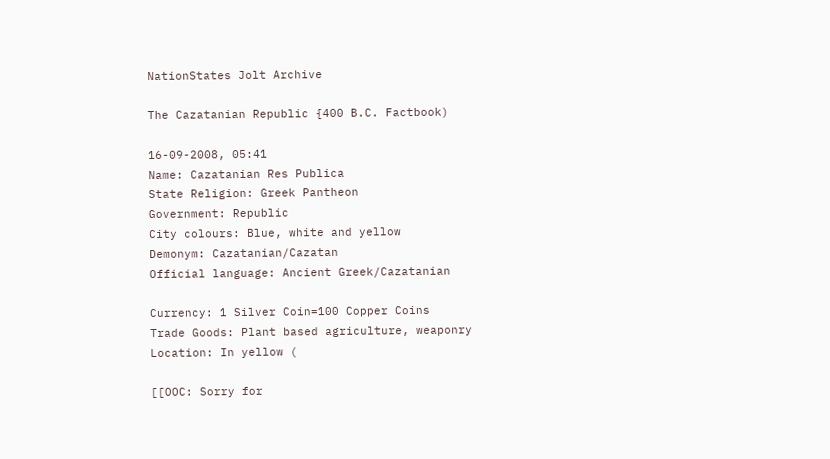NationStates Jolt Archive

The Cazatanian Republic {400 B.C. Factbook)

16-09-2008, 05:41
Name: Cazatanian Res Publica
State Religion: Greek Pantheon
Government: Republic
City colours: Blue, white and yellow
Demonym: Cazatanian/Cazatan
Official language: Ancient Greek/Cazatanian

Currency: 1 Silver Coin=100 Copper Coins
Trade Goods: Plant based agriculture, weaponry
Location: In yellow (

[[OOC: Sorry for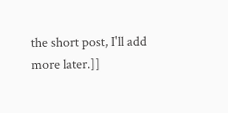the short post, I'll add more later.]]